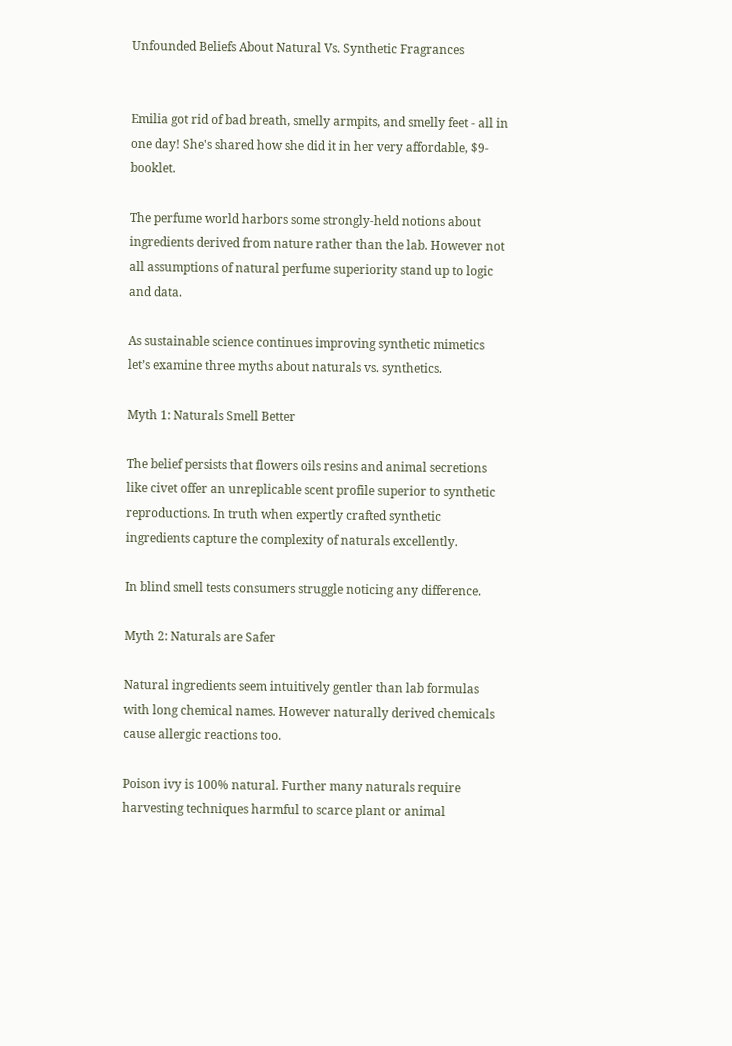Unfounded Beliefs About Natural Vs. Synthetic Fragrances


Emilia got rid of bad breath, smelly armpits, and smelly feet - all in one day! She's shared how she did it in her very affordable, $9-booklet.

The perfume world harbors some strongly-held notions about ingredients derived from nature rather than the lab. However not all assumptions of natural perfume superiority stand up to logic and data.

As sustainable science continues improving synthetic mimetics let’s examine three myths about naturals vs. synthetics.

Myth 1: Naturals Smell Better

The belief persists that flowers oils resins and animal secretions like civet offer an unreplicable scent profile superior to synthetic reproductions. In truth when expertly crafted synthetic ingredients capture the complexity of naturals excellently.

In blind smell tests consumers struggle noticing any difference.

Myth 2: Naturals are Safer

Natural ingredients seem intuitively gentler than lab formulas with long chemical names. However naturally derived chemicals cause allergic reactions too.

Poison ivy is 100% natural. Further many naturals require harvesting techniques harmful to scarce plant or animal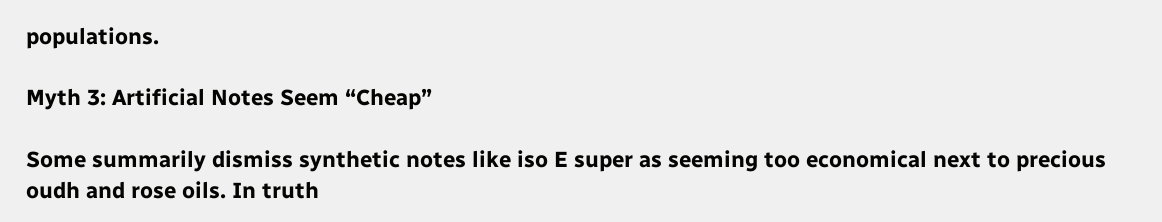populations.

Myth 3: Artificial Notes Seem “Cheap”

Some summarily dismiss synthetic notes like iso E super as seeming too economical next to precious oudh and rose oils. In truth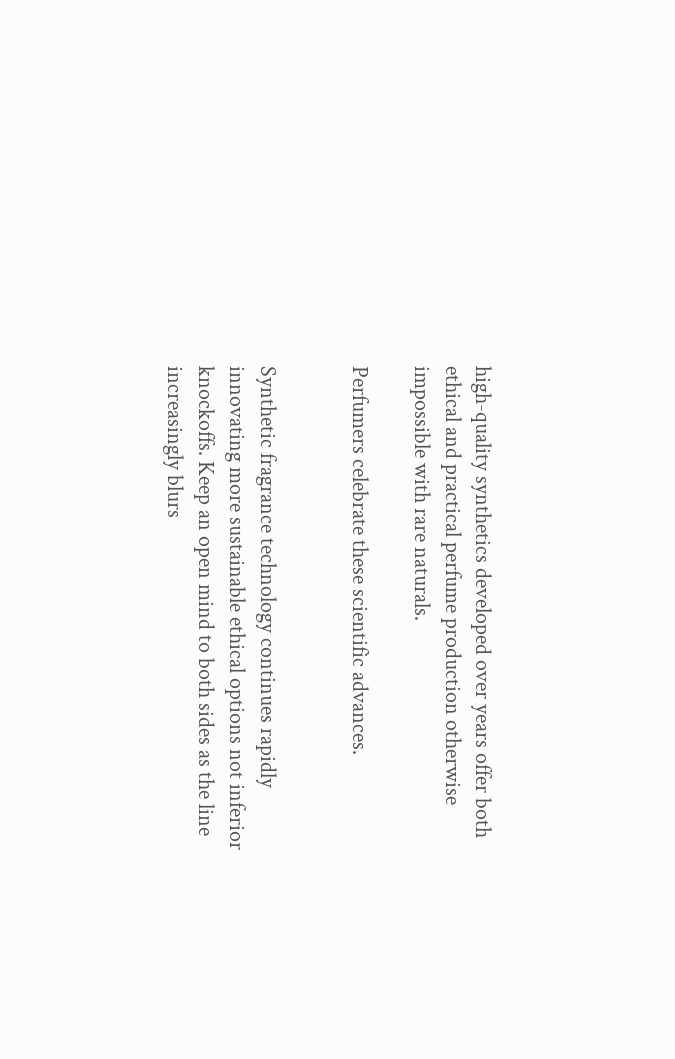high-quality synthetics developed over years offer both ethical and practical perfume production otherwise impossible with rare naturals.

Perfumers celebrate these scientific advances.


Synthetic fragrance technology continues rapidly innovating more sustainable ethical options not inferior knockoffs. Keep an open mind to both sides as the line increasingly blurs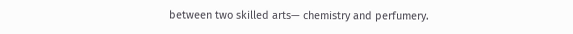between two skilled arts— chemistry and perfumery.